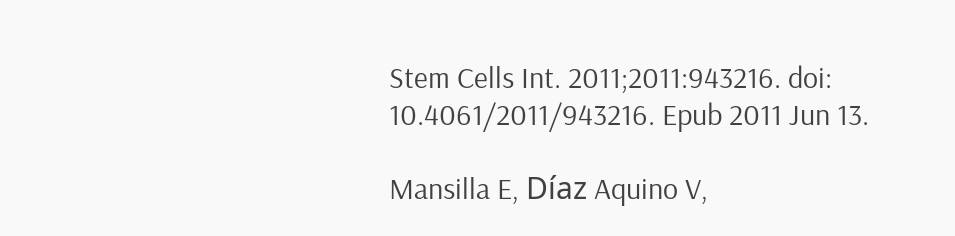Stem Cells Int. 2011;2011:943216. doi: 10.4061/2011/943216. Epub 2011 Jun 13.

Mansilla E, Díaz Aquino V,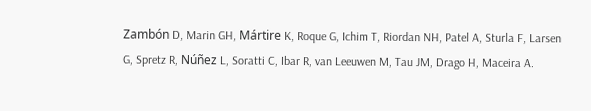Zambón D, Marin GH, Mártire K, Roque G, Ichim T, Riordan NH, Patel A, Sturla F, Larsen G, Spretz R, Núñez L, Soratti C, Ibar R, van Leeuwen M, Tau JM, Drago H, Maceira A.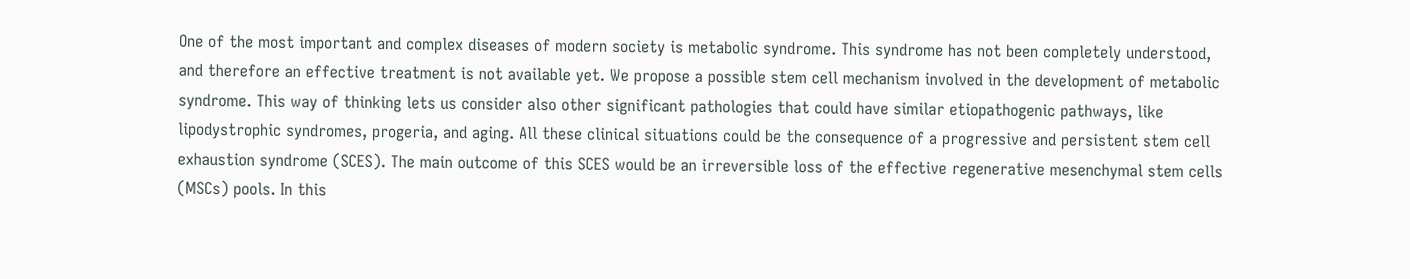One of the most important and complex diseases of modern society is metabolic syndrome. This syndrome has not been completely understood, and therefore an effective treatment is not available yet. We propose a possible stem cell mechanism involved in the development of metabolic syndrome. This way of thinking lets us consider also other significant pathologies that could have similar etiopathogenic pathways, like lipodystrophic syndromes, progeria, and aging. All these clinical situations could be the consequence of a progressive and persistent stem cell exhaustion syndrome (SCES). The main outcome of this SCES would be an irreversible loss of the effective regenerative mesenchymal stem cells (MSCs) pools. In this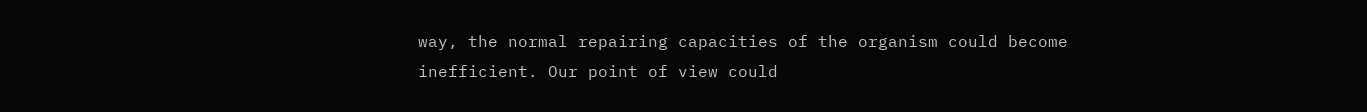way, the normal repairing capacities of the organism could become inefficient. Our point of view could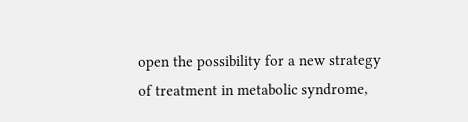open the possibility for a new strategy of treatment in metabolic syndrome,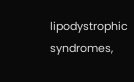lipodystrophic syndromes,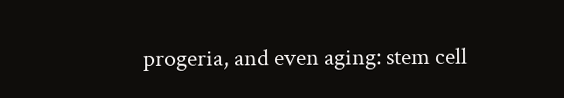progeria, and even aging: stem cell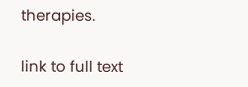therapies.

link to full text